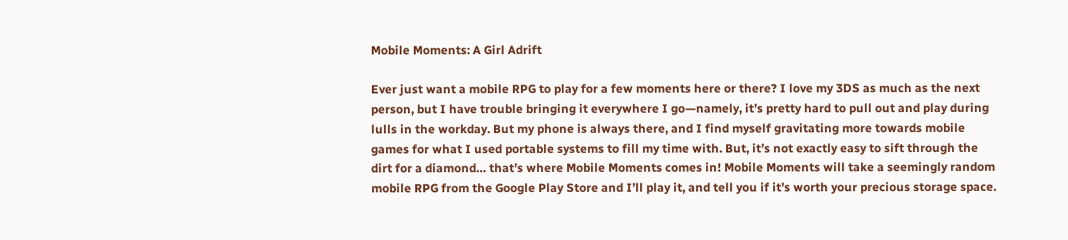Mobile Moments: A Girl Adrift

Ever just want a mobile RPG to play for a few moments here or there? I love my 3DS as much as the next person, but I have trouble bringing it everywhere I go—namely, it’s pretty hard to pull out and play during lulls in the workday. But my phone is always there, and I find myself gravitating more towards mobile games for what I used portable systems to fill my time with. But, it’s not exactly easy to sift through the dirt for a diamond… that’s where Mobile Moments comes in! Mobile Moments will take a seemingly random mobile RPG from the Google Play Store and I’ll play it, and tell you if it’s worth your precious storage space.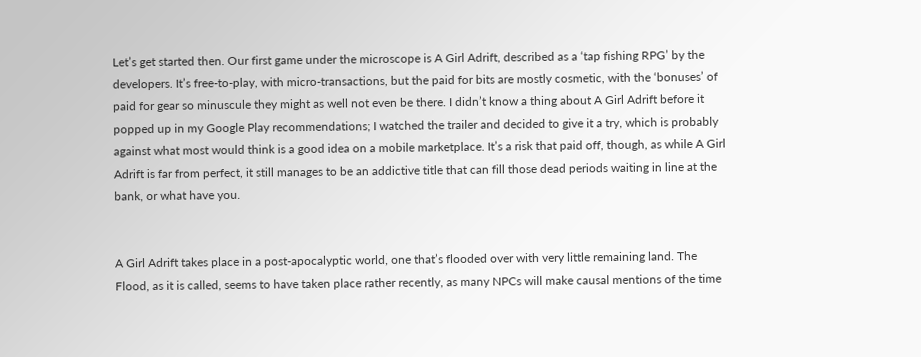Let’s get started then. Our first game under the microscope is A Girl Adrift, described as a ‘tap fishing RPG’ by the developers. It’s free-to-play, with micro-transactions, but the paid for bits are mostly cosmetic, with the ‘bonuses’ of paid for gear so minuscule they might as well not even be there. I didn’t know a thing about A Girl Adrift before it popped up in my Google Play recommendations; I watched the trailer and decided to give it a try, which is probably against what most would think is a good idea on a mobile marketplace. It’s a risk that paid off, though, as while A Girl Adrift is far from perfect, it still manages to be an addictive title that can fill those dead periods waiting in line at the bank, or what have you.


A Girl Adrift takes place in a post-apocalyptic world, one that’s flooded over with very little remaining land. The Flood, as it is called, seems to have taken place rather recently, as many NPCs will make causal mentions of the time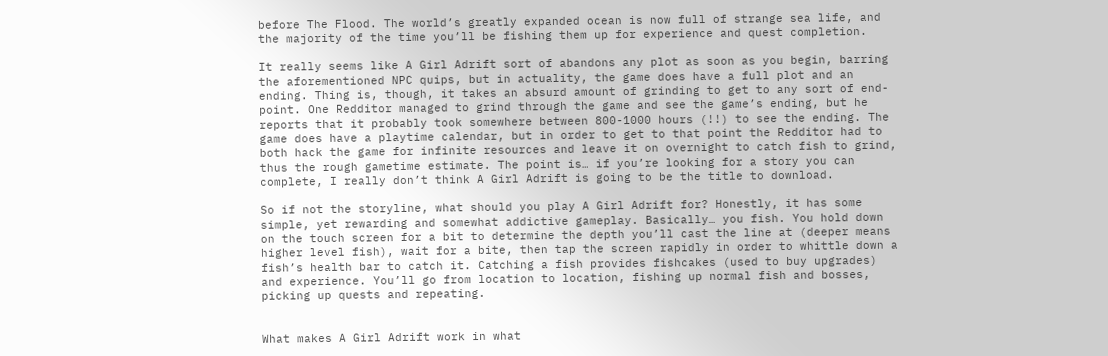before The Flood. The world’s greatly expanded ocean is now full of strange sea life, and the majority of the time you’ll be fishing them up for experience and quest completion.

It really seems like A Girl Adrift sort of abandons any plot as soon as you begin, barring the aforementioned NPC quips, but in actuality, the game does have a full plot and an ending. Thing is, though, it takes an absurd amount of grinding to get to any sort of end-point. One Redditor managed to grind through the game and see the game’s ending, but he reports that it probably took somewhere between 800-1000 hours (!!) to see the ending. The game does have a playtime calendar, but in order to get to that point the Redditor had to both hack the game for infinite resources and leave it on overnight to catch fish to grind, thus the rough gametime estimate. The point is… if you’re looking for a story you can complete, I really don’t think A Girl Adrift is going to be the title to download.

So if not the storyline, what should you play A Girl Adrift for? Honestly, it has some simple, yet rewarding and somewhat addictive gameplay. Basically… you fish. You hold down on the touch screen for a bit to determine the depth you’ll cast the line at (deeper means higher level fish), wait for a bite, then tap the screen rapidly in order to whittle down a fish’s health bar to catch it. Catching a fish provides fishcakes (used to buy upgrades) and experience. You’ll go from location to location, fishing up normal fish and bosses, picking up quests and repeating.


What makes A Girl Adrift work in what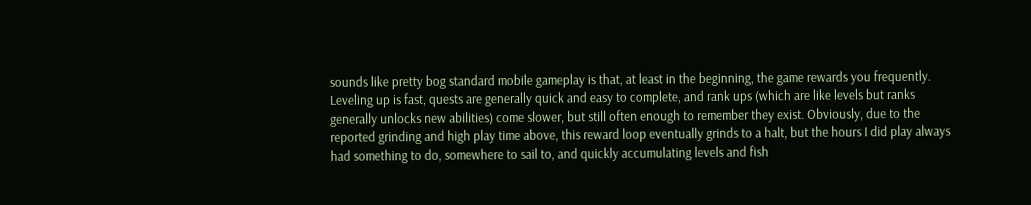sounds like pretty bog standard mobile gameplay is that, at least in the beginning, the game rewards you frequently. Leveling up is fast, quests are generally quick and easy to complete, and rank ups (which are like levels but ranks generally unlocks new abilities) come slower, but still often enough to remember they exist. Obviously, due to the reported grinding and high play time above, this reward loop eventually grinds to a halt, but the hours I did play always had something to do, somewhere to sail to, and quickly accumulating levels and fish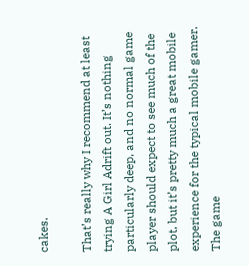cakes.

That’s really why I recommend at least trying A Girl Adrift out. It’s nothing particularly deep, and no normal game player should expect to see much of the plot, but it’s pretty much a great mobile experience for the typical mobile gamer. The game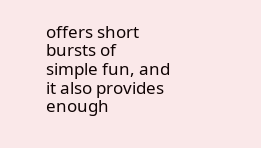offers short bursts of simple fun, and it also provides enough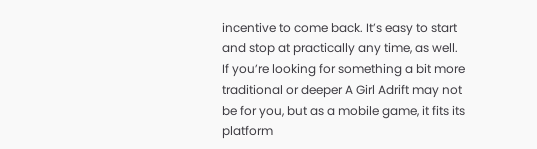incentive to come back. It’s easy to start and stop at practically any time, as well. If you’re looking for something a bit more traditional or deeper A Girl Adrift may not be for you, but as a mobile game, it fits its platform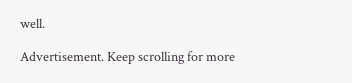well.

Advertisement. Keep scrolling for more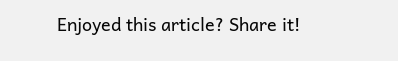Enjoyed this article? Share it!